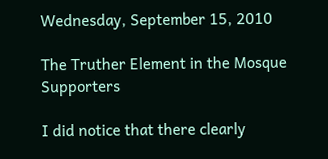Wednesday, September 15, 2010

The Truther Element in the Mosque Supporters

I did notice that there clearly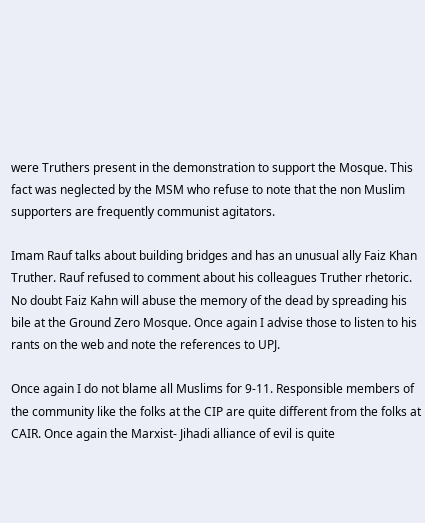were Truthers present in the demonstration to support the Mosque. This fact was neglected by the MSM who refuse to note that the non Muslim supporters are frequently communist agitators.

Imam Rauf talks about building bridges and has an unusual ally Faiz Khan Truther. Rauf refused to comment about his colleagues Truther rhetoric. No doubt Faiz Kahn will abuse the memory of the dead by spreading his bile at the Ground Zero Mosque. Once again I advise those to listen to his rants on the web and note the references to UPJ.

Once again I do not blame all Muslims for 9-11. Responsible members of the community like the folks at the CIP are quite different from the folks at CAIR. Once again the Marxist- Jihadi alliance of evil is quite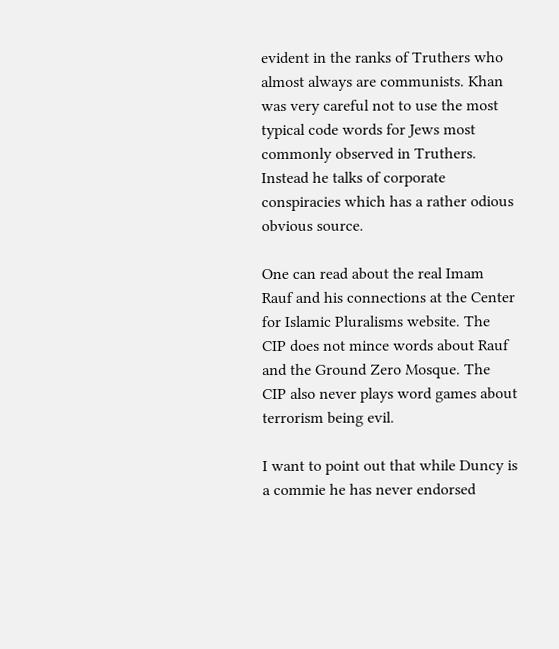evident in the ranks of Truthers who almost always are communists. Khan was very careful not to use the most typical code words for Jews most commonly observed in Truthers. Instead he talks of corporate conspiracies which has a rather odious obvious source.

One can read about the real Imam Rauf and his connections at the Center for Islamic Pluralisms website. The CIP does not mince words about Rauf and the Ground Zero Mosque. The CIP also never plays word games about terrorism being evil.

I want to point out that while Duncy is a commie he has never endorsed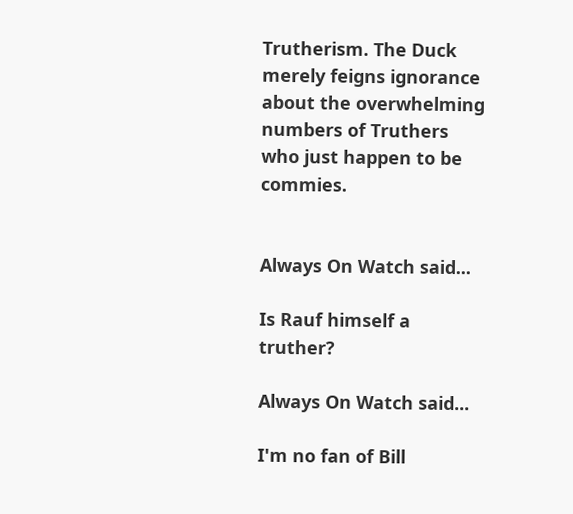Trutherism. The Duck merely feigns ignorance about the overwhelming numbers of Truthers who just happen to be commies.


Always On Watch said...

Is Rauf himself a truther?

Always On Watch said...

I'm no fan of Bill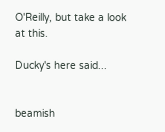O'Reilly, but take a look at this.

Ducky's here said...


beamish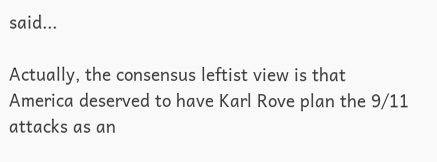said...

Actually, the consensus leftist view is that America deserved to have Karl Rove plan the 9/11 attacks as an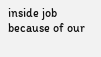inside job because of our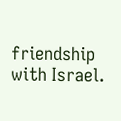friendship with Israel.